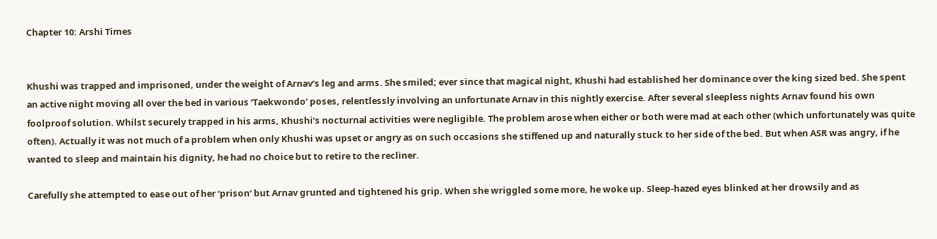Chapter 10: Arshi Times


Khushi was trapped and imprisoned, under the weight of Arnav’s leg and arms. She smiled; ever since that magical night, Khushi had established her dominance over the king sized bed. She spent an active night moving all over the bed in various ‘Taekwondo’ poses, relentlessly involving an unfortunate Arnav in this nightly exercise. After several sleepless nights Arnav found his own foolproof solution. Whilst securely trapped in his arms, Khushi’s nocturnal activities were negligible. The problem arose when either or both were mad at each other (which unfortunately was quite often). Actually it was not much of a problem when only Khushi was upset or angry as on such occasions she stiffened up and naturally stuck to her side of the bed. But when ASR was angry, if he wanted to sleep and maintain his dignity, he had no choice but to retire to the recliner.

Carefully she attempted to ease out of her ‘prison’ but Arnav grunted and tightened his grip. When she wriggled some more, he woke up. Sleep-hazed eyes blinked at her drowsily and as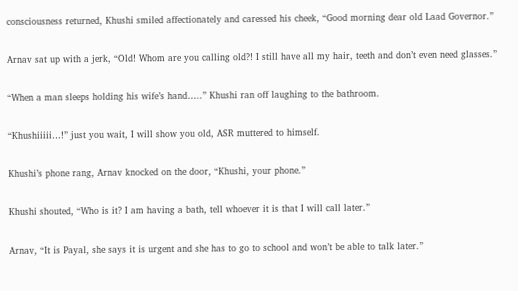consciousness returned, Khushi smiled affectionately and caressed his cheek, “Good morning dear old Laad Governor.”

Arnav sat up with a jerk, “Old! Whom are you calling old?! I still have all my hair, teeth and don’t even need glasses.”

“When a man sleeps holding his wife’s hand…..” Khushi ran off laughing to the bathroom.

“Khushiiiii…!” just you wait, I will show you old, ASR muttered to himself.

Khushi’s phone rang, Arnav knocked on the door, “Khushi, your phone.”

Khushi shouted, “Who is it? I am having a bath, tell whoever it is that I will call later.”

Arnav, “It is Payal, she says it is urgent and she has to go to school and won’t be able to talk later.”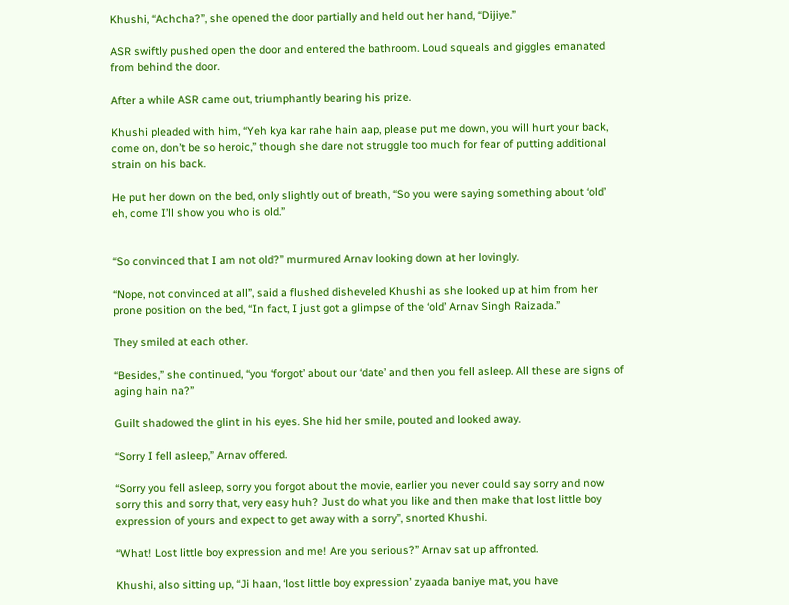Khushi, “Achcha?”, she opened the door partially and held out her hand, “Dijiye.”

ASR swiftly pushed open the door and entered the bathroom. Loud squeals and giggles emanated from behind the door.

After a while ASR came out, triumphantly bearing his prize.

Khushi pleaded with him, “Yeh kya kar rahe hain aap, please put me down, you will hurt your back, come on, don’t be so heroic,” though she dare not struggle too much for fear of putting additional strain on his back.

He put her down on the bed, only slightly out of breath, “So you were saying something about ‘old’ eh, come I’ll show you who is old.”


“So convinced that I am not old?” murmured Arnav looking down at her lovingly.

“Nope, not convinced at all”, said a flushed disheveled Khushi as she looked up at him from her prone position on the bed, “In fact, I just got a glimpse of the ‘old’ Arnav Singh Raizada.”

They smiled at each other.

“Besides,” she continued, “you ‘forgot’ about our ‘date’ and then you fell asleep. All these are signs of aging hain na?”

Guilt shadowed the glint in his eyes. She hid her smile, pouted and looked away.

“Sorry I fell asleep,” Arnav offered.

“Sorry you fell asleep, sorry you forgot about the movie, earlier you never could say sorry and now sorry this and sorry that, very easy huh? Just do what you like and then make that lost little boy expression of yours and expect to get away with a sorry”, snorted Khushi.

“What! Lost little boy expression and me! Are you serious?” Arnav sat up affronted.

Khushi, also sitting up, “Ji haan, ‘lost little boy expression’ zyaada baniye mat, you have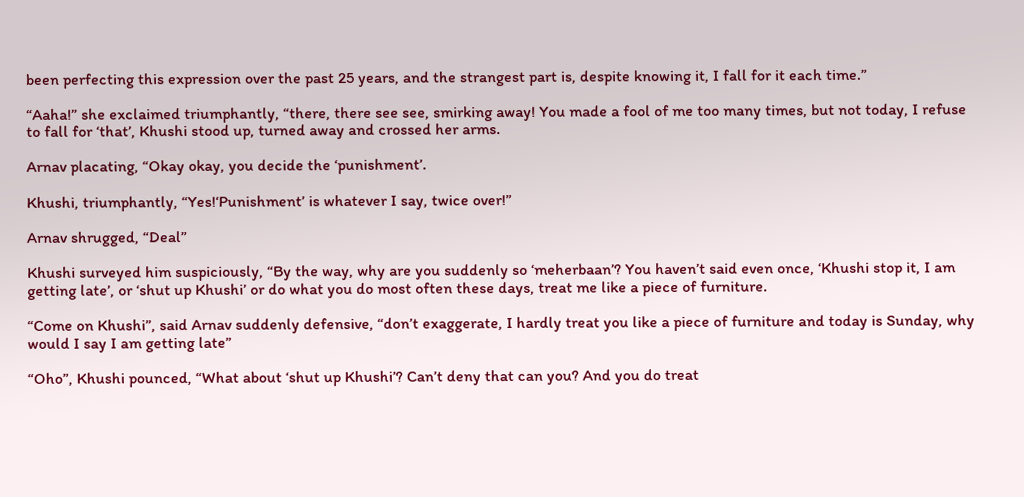been perfecting this expression over the past 25 years, and the strangest part is, despite knowing it, I fall for it each time.”

“Aaha!” she exclaimed triumphantly, “there, there see see, smirking away! You made a fool of me too many times, but not today, I refuse to fall for ‘that’, Khushi stood up, turned away and crossed her arms.

Arnav placating, “Okay okay, you decide the ‘punishment’.

Khushi, triumphantly, “Yes!‘Punishment’ is whatever I say, twice over!”

Arnav shrugged, “Deal”

Khushi surveyed him suspiciously, “By the way, why are you suddenly so ‘meherbaan’? You haven’t said even once, ‘Khushi stop it, I am getting late’, or ‘shut up Khushi’ or do what you do most often these days, treat me like a piece of furniture.

“Come on Khushi”, said Arnav suddenly defensive, “don’t exaggerate, I hardly treat you like a piece of furniture and today is Sunday, why would I say I am getting late”

“Oho”, Khushi pounced, “What about ‘shut up Khushi’? Can’t deny that can you? And you do treat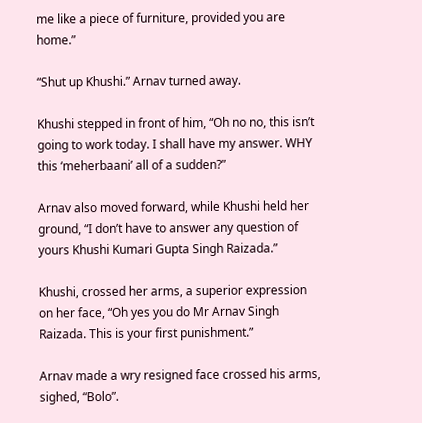me like a piece of furniture, provided you are home.”

“Shut up Khushi.” Arnav turned away.

Khushi stepped in front of him, “Oh no no, this isn’t going to work today. I shall have my answer. WHY this ‘meherbaani’ all of a sudden?”

Arnav also moved forward, while Khushi held her ground, “I don’t have to answer any question of yours Khushi Kumari Gupta Singh Raizada.”

Khushi, crossed her arms, a superior expression on her face, “Oh yes you do Mr Arnav Singh Raizada. This is your first punishment.”

Arnav made a wry resigned face crossed his arms, sighed, “Bolo”.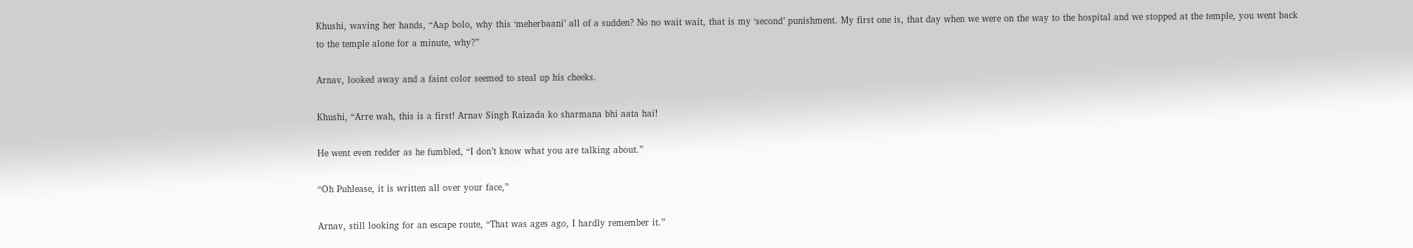Khushi, waving her hands, “Aap bolo, why this ‘meherbaani’ all of a sudden? No no wait wait, that is my ‘second’ punishment. My first one is, that day when we were on the way to the hospital and we stopped at the temple, you went back to the temple alone for a minute, why?”

Arnav, looked away and a faint color seemed to steal up his cheeks.

Khushi, “Arre wah, this is a first! Arnav Singh Raizada ko sharmana bhi aata hai!

He went even redder as he fumbled, “I don’t know what you are talking about.”

“Oh Puhlease, it is written all over your face,”

Arnav, still looking for an escape route, “That was ages ago, I hardly remember it.”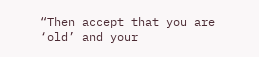“Then accept that you are ‘old’ and your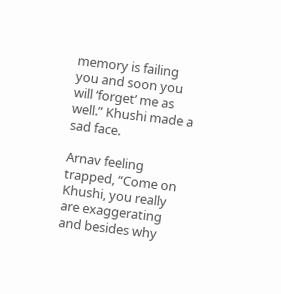memory is failing you and soon you will ‘forget’ me as well.” Khushi made a sad face.

Arnav feeling trapped, “Come on Khushi, you really are exaggerating and besides why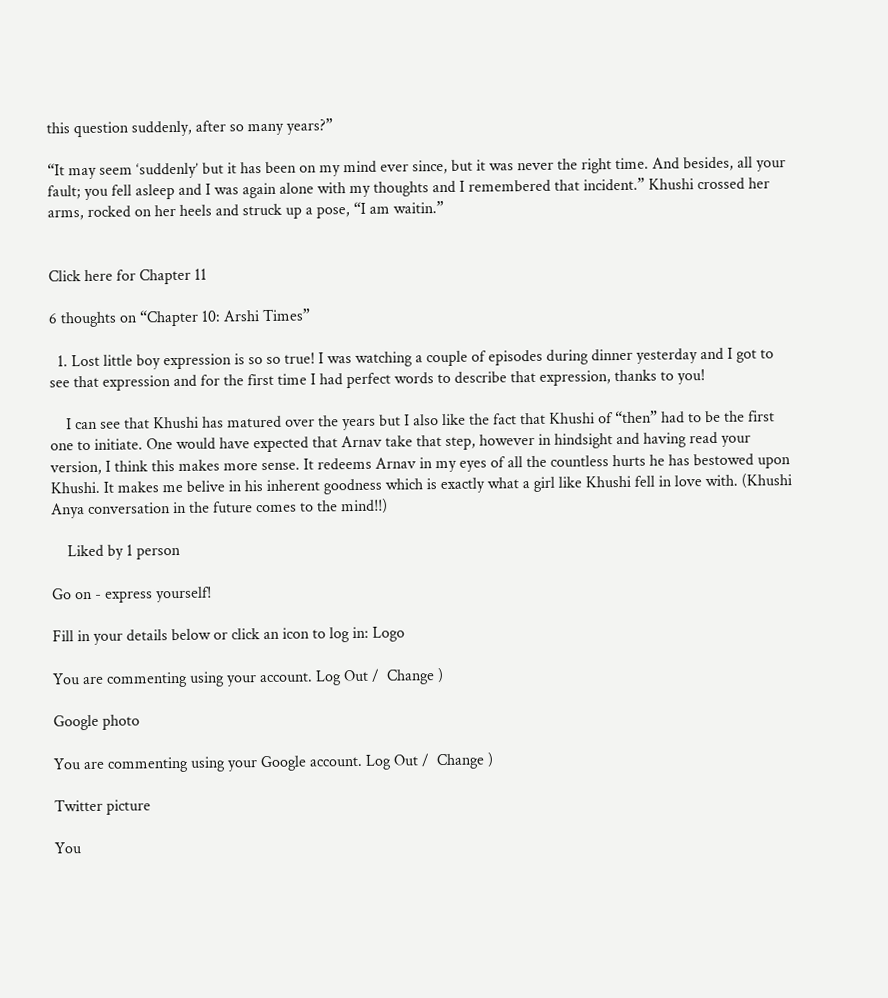this question suddenly, after so many years?”

“It may seem ‘suddenly’ but it has been on my mind ever since, but it was never the right time. And besides, all your fault; you fell asleep and I was again alone with my thoughts and I remembered that incident.” Khushi crossed her arms, rocked on her heels and struck up a pose, “I am waitin.”


Click here for Chapter 11

6 thoughts on “Chapter 10: Arshi Times”

  1. Lost little boy expression is so so true! I was watching a couple of episodes during dinner yesterday and I got to see that expression and for the first time I had perfect words to describe that expression, thanks to you!

    I can see that Khushi has matured over the years but I also like the fact that Khushi of “then” had to be the first one to initiate. One would have expected that Arnav take that step, however in hindsight and having read your version, I think this makes more sense. It redeems Arnav in my eyes of all the countless hurts he has bestowed upon Khushi. It makes me belive in his inherent goodness which is exactly what a girl like Khushi fell in love with. (Khushi Anya conversation in the future comes to the mind!!)

    Liked by 1 person

Go on - express yourself!

Fill in your details below or click an icon to log in: Logo

You are commenting using your account. Log Out /  Change )

Google photo

You are commenting using your Google account. Log Out /  Change )

Twitter picture

You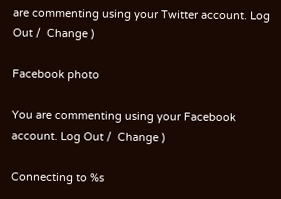are commenting using your Twitter account. Log Out /  Change )

Facebook photo

You are commenting using your Facebook account. Log Out /  Change )

Connecting to %s